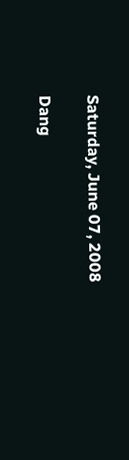Saturday, June 07, 2008

Dang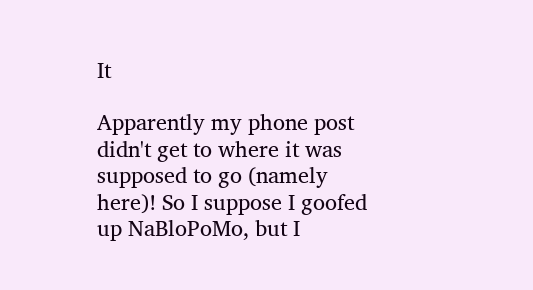It

Apparently my phone post didn't get to where it was supposed to go (namely here)! So I suppose I goofed up NaBloPoMo, but I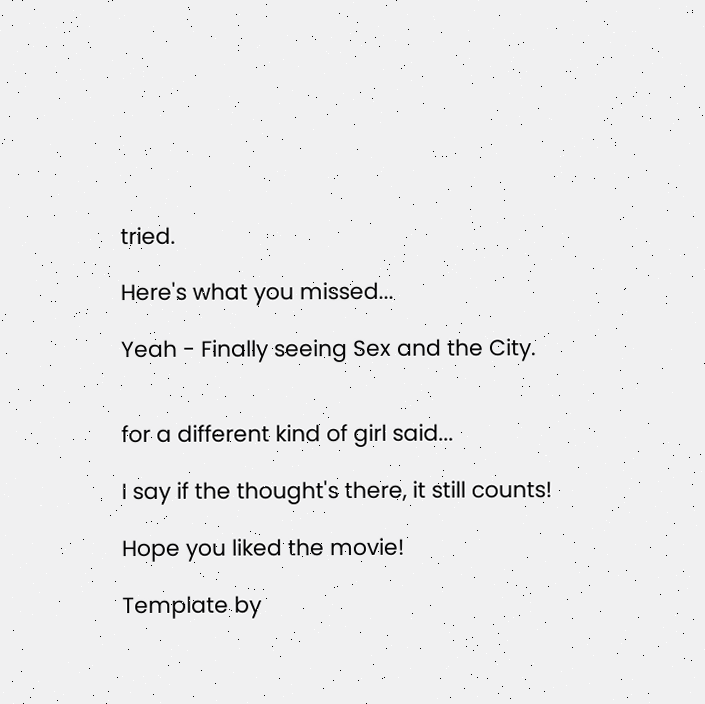tried.

Here's what you missed...

Yeah - Finally seeing Sex and the City.


for a different kind of girl said...

I say if the thought's there, it still counts!

Hope you liked the movie!

Template by